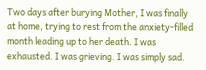Two days after burying Mother, I was finally at home, trying to rest from the anxiety-filled month leading up to her death. I was exhausted. I was grieving. I was simply sad.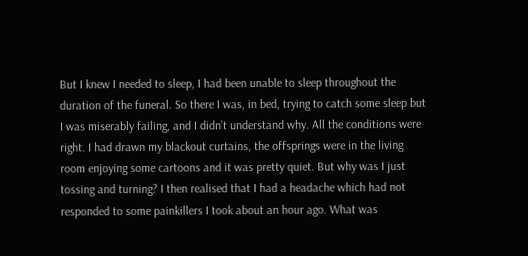But I knew I needed to sleep, I had been unable to sleep throughout the duration of the funeral. So there I was, in bed, trying to catch some sleep but I was miserably failing, and I didn’t understand why. All the conditions were right. I had drawn my blackout curtains, the offsprings were in the living room enjoying some cartoons and it was pretty quiet. But why was I just tossing and turning? I then realised that I had a headache which had not responded to some painkillers I took about an hour ago. What was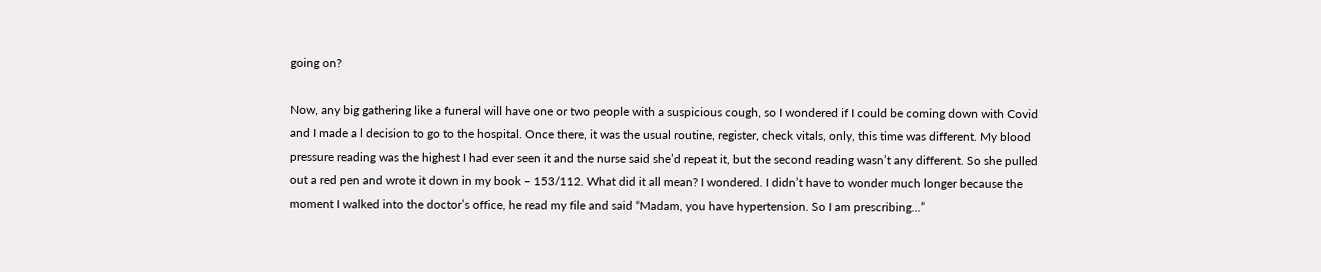going on?

Now, any big gathering like a funeral will have one or two people with a suspicious cough, so I wondered if I could be coming down with Covid and I made a l decision to go to the hospital. Once there, it was the usual routine, register, check vitals, only, this time was different. My blood pressure reading was the highest I had ever seen it and the nurse said she’d repeat it, but the second reading wasn’t any different. So she pulled out a red pen and wrote it down in my book – 153/112. What did it all mean? I wondered. I didn’t have to wonder much longer because the moment I walked into the doctor’s office, he read my file and said “Madam, you have hypertension. So I am prescribing…”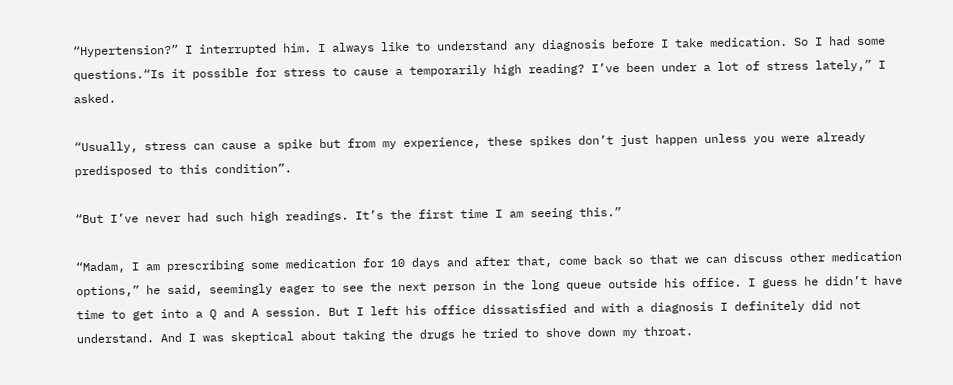“Hypertension?” I interrupted him. I always like to understand any diagnosis before I take medication. So I had some questions.“Is it possible for stress to cause a temporarily high reading? I’ve been under a lot of stress lately,” I asked.

“Usually, stress can cause a spike but from my experience, these spikes don’t just happen unless you were already predisposed to this condition”.

“But I’ve never had such high readings. It’s the first time I am seeing this.”

“Madam, I am prescribing some medication for 10 days and after that, come back so that we can discuss other medication options,” he said, seemingly eager to see the next person in the long queue outside his office. I guess he didn’t have time to get into a Q and A session. But I left his office dissatisfied and with a diagnosis I definitely did not understand. And I was skeptical about taking the drugs he tried to shove down my throat.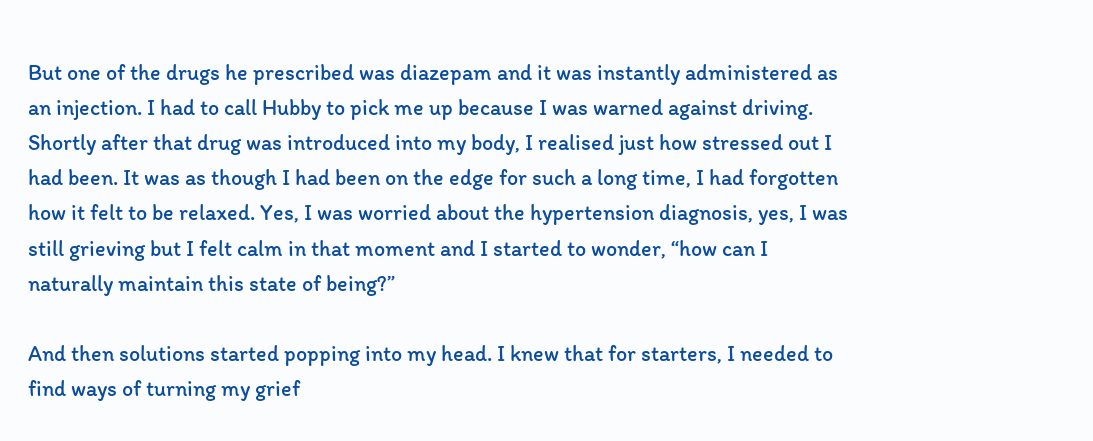But one of the drugs he prescribed was diazepam and it was instantly administered as an injection. I had to call Hubby to pick me up because I was warned against driving. Shortly after that drug was introduced into my body, I realised just how stressed out I had been. It was as though I had been on the edge for such a long time, I had forgotten how it felt to be relaxed. Yes, I was worried about the hypertension diagnosis, yes, I was still grieving but I felt calm in that moment and I started to wonder, “how can I naturally maintain this state of being?”

And then solutions started popping into my head. I knew that for starters, I needed to find ways of turning my grief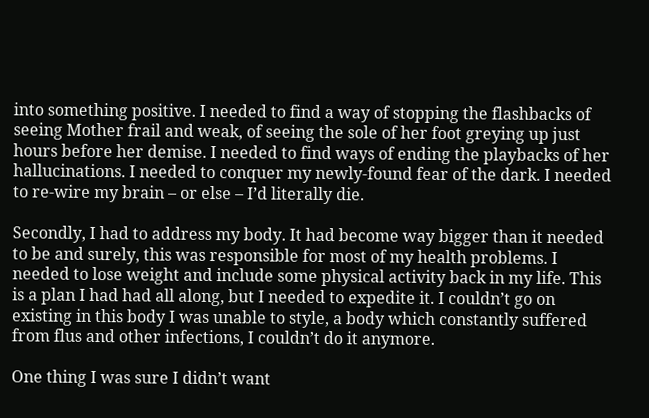into something positive. I needed to find a way of stopping the flashbacks of seeing Mother frail and weak, of seeing the sole of her foot greying up just hours before her demise. I needed to find ways of ending the playbacks of her hallucinations. I needed to conquer my newly-found fear of the dark. I needed to re-wire my brain – or else – I’d literally die.

Secondly, I had to address my body. It had become way bigger than it needed to be and surely, this was responsible for most of my health problems. I needed to lose weight and include some physical activity back in my life. This is a plan I had had all along, but I needed to expedite it. I couldn’t go on existing in this body I was unable to style, a body which constantly suffered from flus and other infections, I couldn’t do it anymore.

One thing I was sure I didn’t want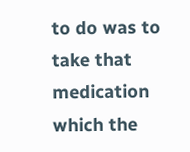to do was to take that medication which the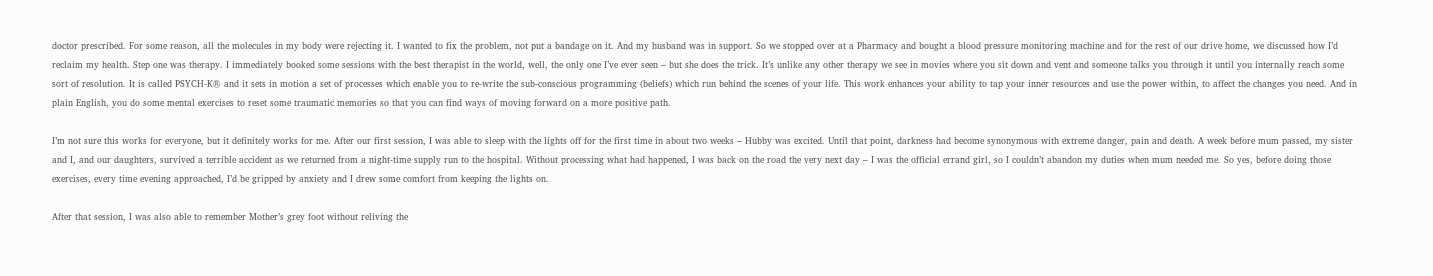doctor prescribed. For some reason, all the molecules in my body were rejecting it. I wanted to fix the problem, not put a bandage on it. And my husband was in support. So we stopped over at a Pharmacy and bought a blood pressure monitoring machine and for the rest of our drive home, we discussed how I’d reclaim my health. Step one was therapy. I immediately booked some sessions with the best therapist in the world, well, the only one I’ve ever seen – but she does the trick. It’s unlike any other therapy we see in movies where you sit down and vent and someone talks you through it until you internally reach some sort of resolution. It is called PSYCH-K® and it sets in motion a set of processes which enable you to re-write the sub-conscious programming (beliefs) which run behind the scenes of your life. This work enhances your ability to tap your inner resources and use the power within, to affect the changes you need. And in plain English, you do some mental exercises to reset some traumatic memories so that you can find ways of moving forward on a more positive path.

I’m not sure this works for everyone, but it definitely works for me. After our first session, I was able to sleep with the lights off for the first time in about two weeks – Hubby was excited. Until that point, darkness had become synonymous with extreme danger, pain and death. A week before mum passed, my sister and I, and our daughters, survived a terrible accident as we returned from a night-time supply run to the hospital. Without processing what had happened, I was back on the road the very next day – I was the official errand girl, so I couldn’t abandon my duties when mum needed me. So yes, before doing those exercises, every time evening approached, I’d be gripped by anxiety and I drew some comfort from keeping the lights on.

After that session, I was also able to remember Mother’s grey foot without reliving the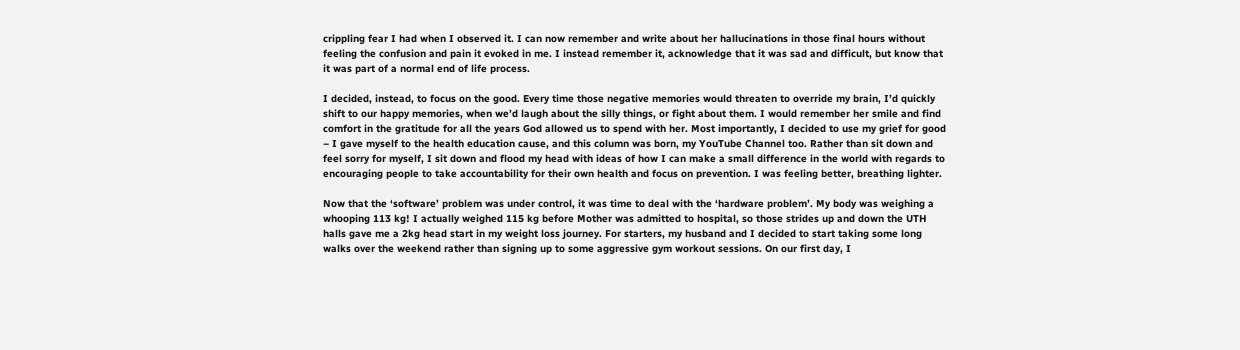crippling fear I had when I observed it. I can now remember and write about her hallucinations in those final hours without feeling the confusion and pain it evoked in me. I instead remember it, acknowledge that it was sad and difficult, but know that it was part of a normal end of life process.

I decided, instead, to focus on the good. Every time those negative memories would threaten to override my brain, I’d quickly shift to our happy memories, when we’d laugh about the silly things, or fight about them. I would remember her smile and find comfort in the gratitude for all the years God allowed us to spend with her. Most importantly, I decided to use my grief for good – I gave myself to the health education cause, and this column was born, my YouTube Channel too. Rather than sit down and feel sorry for myself, I sit down and flood my head with ideas of how I can make a small difference in the world with regards to encouraging people to take accountability for their own health and focus on prevention. I was feeling better, breathing lighter.

Now that the ‘software’ problem was under control, it was time to deal with the ‘hardware problem’. My body was weighing a whooping 113 kg! I actually weighed 115 kg before Mother was admitted to hospital, so those strides up and down the UTH halls gave me a 2kg head start in my weight loss journey. For starters, my husband and I decided to start taking some long walks over the weekend rather than signing up to some aggressive gym workout sessions. On our first day, I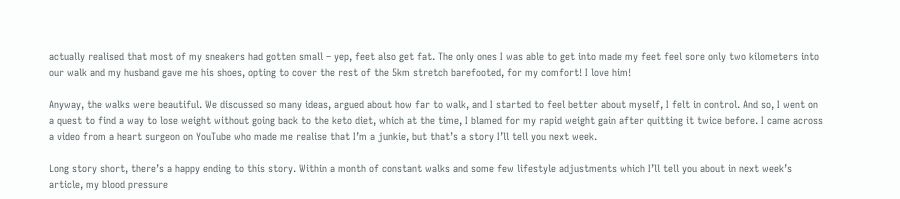actually realised that most of my sneakers had gotten small – yep, feet also get fat. The only ones I was able to get into made my feet feel sore only two kilometers into our walk and my husband gave me his shoes, opting to cover the rest of the 5km stretch barefooted, for my comfort! I love him!

Anyway, the walks were beautiful. We discussed so many ideas, argued about how far to walk, and I started to feel better about myself, I felt in control. And so, I went on a quest to find a way to lose weight without going back to the keto diet, which at the time, I blamed for my rapid weight gain after quitting it twice before. I came across a video from a heart surgeon on YouTube who made me realise that I’m a junkie, but that’s a story I’ll tell you next week.

Long story short, there’s a happy ending to this story. Within a month of constant walks and some few lifestyle adjustments which I’ll tell you about in next week’s article, my blood pressure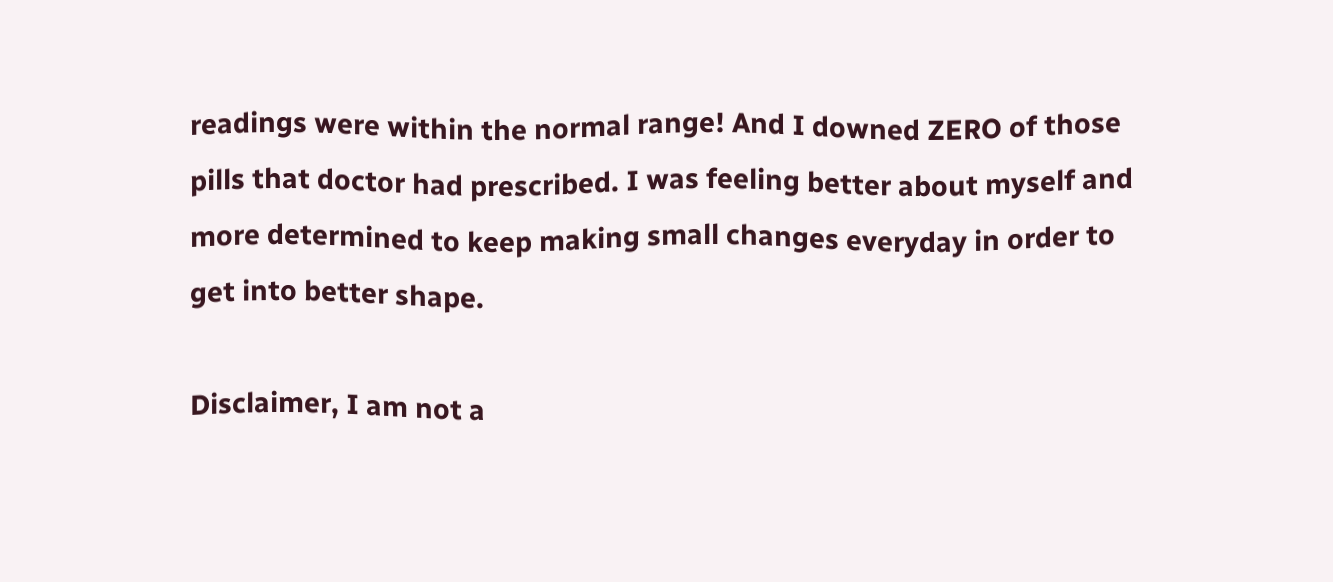readings were within the normal range! And I downed ZERO of those pills that doctor had prescribed. I was feeling better about myself and more determined to keep making small changes everyday in order to get into better shape.

Disclaimer, I am not a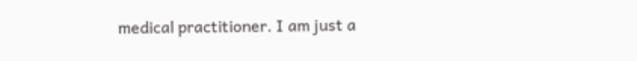medical practitioner. I am just a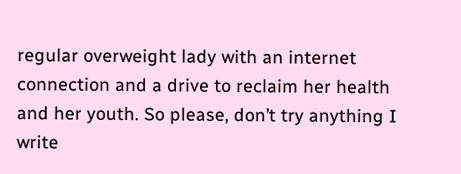regular overweight lady with an internet connection and a drive to reclaim her health and her youth. So please, don’t try anything I write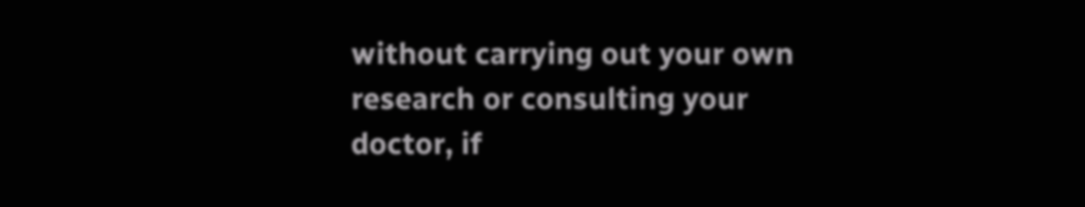without carrying out your own research or consulting your doctor, if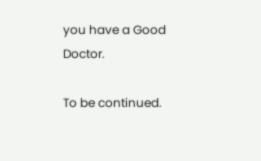you have a Good Doctor.

To be continued.